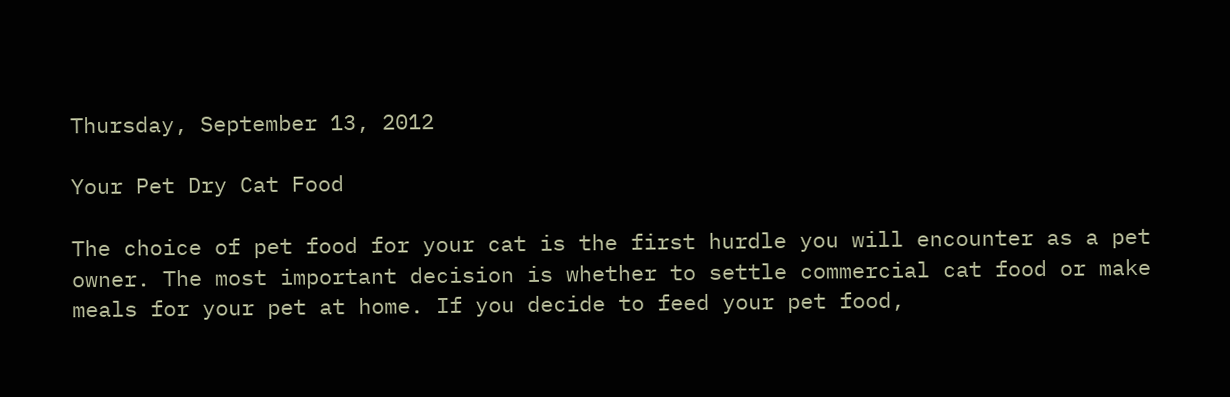Thursday, September 13, 2012

Your Pet Dry Cat Food

The choice of pet food for your cat is the first hurdle you will encounter as a pet owner. The most important decision is whether to settle commercial cat food or make meals for your pet at home. If you decide to feed your pet food,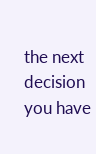the next decision you have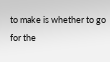to make is whether to go for the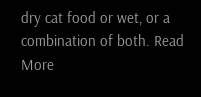dry cat food or wet, or a combination of both. Read More